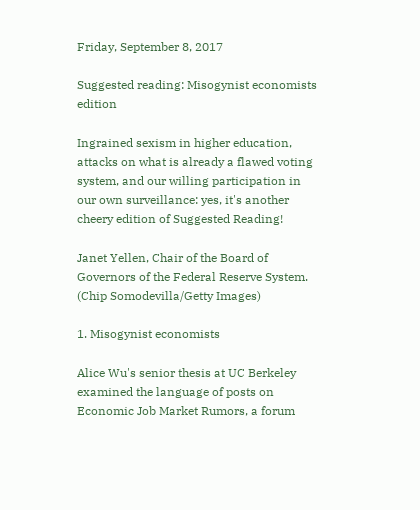Friday, September 8, 2017

Suggested reading: Misogynist economists edition

Ingrained sexism in higher education, attacks on what is already a flawed voting system, and our willing participation in our own surveillance: yes, it's another cheery edition of Suggested Reading!

Janet Yellen, Chair of the Board of Governors of the Federal Reserve System. (Chip Somodevilla/Getty Images)

1. Misogynist economists

Alice Wu's senior thesis at UC Berkeley examined the language of posts on Economic Job Market Rumors, a forum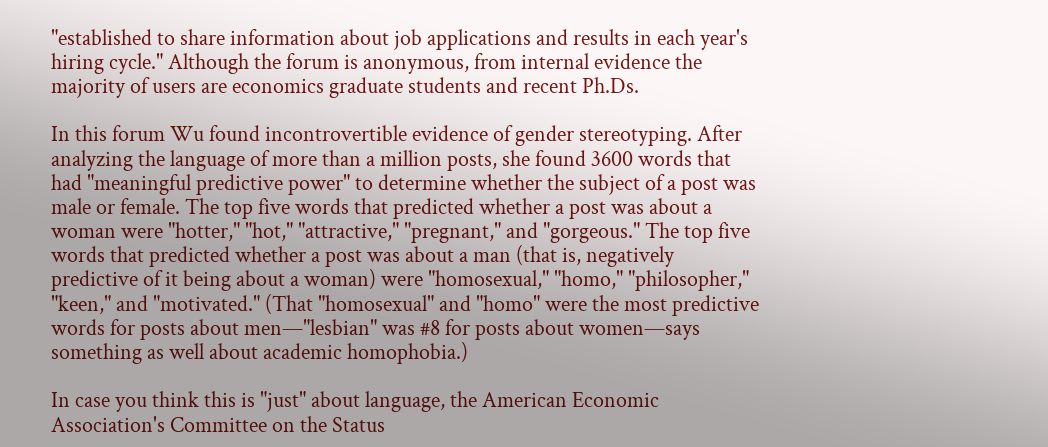"established to share information about job applications and results in each year's hiring cycle." Although the forum is anonymous, from internal evidence the majority of users are economics graduate students and recent Ph.Ds.

In this forum Wu found incontrovertible evidence of gender stereotyping. After analyzing the language of more than a million posts, she found 3600 words that had "meaningful predictive power" to determine whether the subject of a post was male or female. The top five words that predicted whether a post was about a woman were "hotter," "hot," "attractive," "pregnant," and "gorgeous." The top five words that predicted whether a post was about a man (that is, negatively predictive of it being about a woman) were "homosexual," "homo," "philosopher," "keen," and "motivated." (That "homosexual" and "homo" were the most predictive words for posts about men—"lesbian" was #8 for posts about women—says something as well about academic homophobia.)

In case you think this is "just" about language, the American Economic Association's Committee on the Status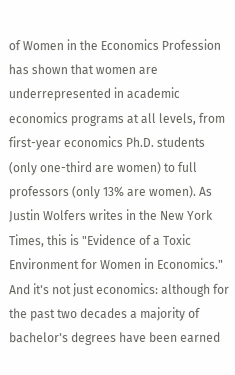of Women in the Economics Profession has shown that women are underrepresented in academic economics programs at all levels, from first-year economics Ph.D. students (only one-third are women) to full professors (only 13% are women). As Justin Wolfers writes in the New York Times, this is "Evidence of a Toxic Environment for Women in Economics." And it's not just economics: although for the past two decades a majority of bachelor's degrees have been earned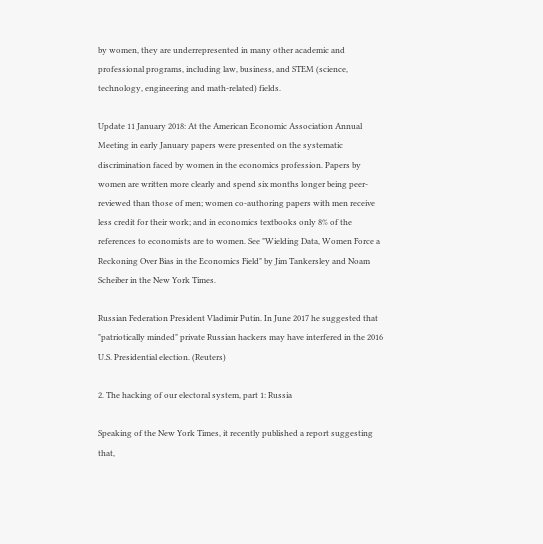by women, they are underrepresented in many other academic and professional programs, including law, business, and STEM (science, technology, engineering and math-related) fields.

Update 11 January 2018: At the American Economic Association Annual Meeting in early January papers were presented on the systematic discrimination faced by women in the economics profession. Papers by women are written more clearly and spend six months longer being peer-reviewed than those of men; women co-authoring papers with men receive less credit for their work; and in economics textbooks only 8% of the references to economists are to women. See "Wielding Data, Women Force a Reckoning Over Bias in the Economics Field" by Jim Tankersley and Noam Scheiber in the New York Times.

Russian Federation President Vladimir Putin. In June 2017 he suggested that "patriotically minded" private Russian hackers may have interfered in the 2016 U.S. Presidential election. (Reuters)

2. The hacking of our electoral system, part 1: Russia

Speaking of the New York Times, it recently published a report suggesting that,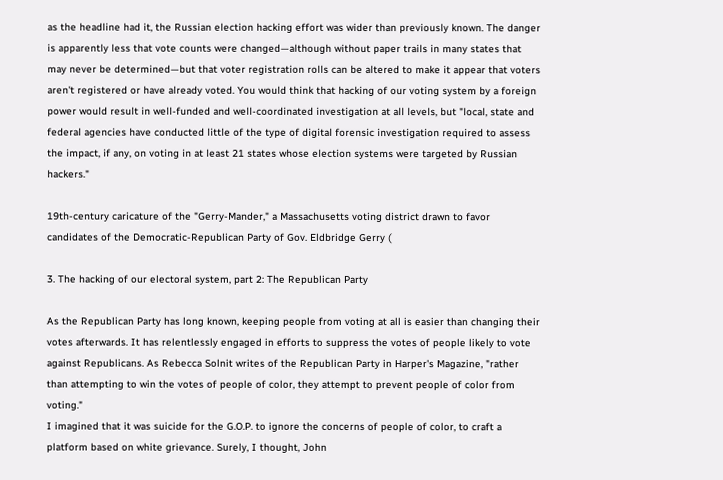as the headline had it, the Russian election hacking effort was wider than previously known. The danger is apparently less that vote counts were changed—although without paper trails in many states that may never be determined—but that voter registration rolls can be altered to make it appear that voters aren't registered or have already voted. You would think that hacking of our voting system by a foreign power would result in well-funded and well-coordinated investigation at all levels, but "local, state and federal agencies have conducted little of the type of digital forensic investigation required to assess the impact, if any, on voting in at least 21 states whose election systems were targeted by Russian hackers."

19th-century caricature of the "Gerry-Mander," a Massachusetts voting district drawn to favor candidates of the Democratic-Republican Party of Gov. Eldbridge Gerry (

3. The hacking of our electoral system, part 2: The Republican Party

As the Republican Party has long known, keeping people from voting at all is easier than changing their votes afterwards. It has relentlessly engaged in efforts to suppress the votes of people likely to vote against Republicans. As Rebecca Solnit writes of the Republican Party in Harper's Magazine, "rather than attempting to win the votes of people of color, they attempt to prevent people of color from voting."
I imagined that it was suicide for the G.O.P. to ignore the concerns of people of color, to craft a platform based on white grievance. Surely, I thought, John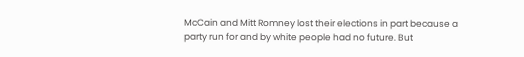McCain and Mitt Romney lost their elections in part because a party run for and by white people had no future. But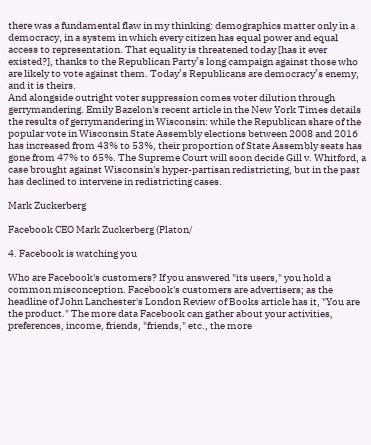there was a fundamental flaw in my thinking: demographics matter only in a democracy, in a system in which every citizen has equal power and equal access to representation. That equality is threatened today [has it ever existed?], thanks to the Republican Party’s long campaign against those who are likely to vote against them. Today’s Republicans are democracy’s enemy, and it is theirs.
And alongside outright voter suppression comes voter dilution through gerrymandering. Emily Bazelon's recent article in the New York Times details the results of gerrymandering in Wisconsin: while the Republican share of the popular vote in Wisconsin State Assembly elections between 2008 and 2016 has increased from 43% to 53%, their proportion of State Assembly seats has gone from 47% to 65%. The Supreme Court will soon decide Gill v. Whitford, a case brought against Wisconsin's hyper-partisan redistricting, but in the past has declined to intervene in redistricting cases.

Mark Zuckerberg

Facebook CEO Mark Zuckerberg (Platon/

4. Facebook is watching you

Who are Facebook's customers? If you answered "its users," you hold a common misconception. Facebook's customers are advertisers; as the headline of John Lanchester's London Review of Books article has it, "You are the product." The more data Facebook can gather about your activities, preferences, income, friends, "friends," etc., the more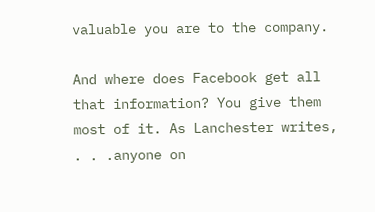valuable you are to the company.

And where does Facebook get all that information? You give them most of it. As Lanchester writes,
. . .anyone on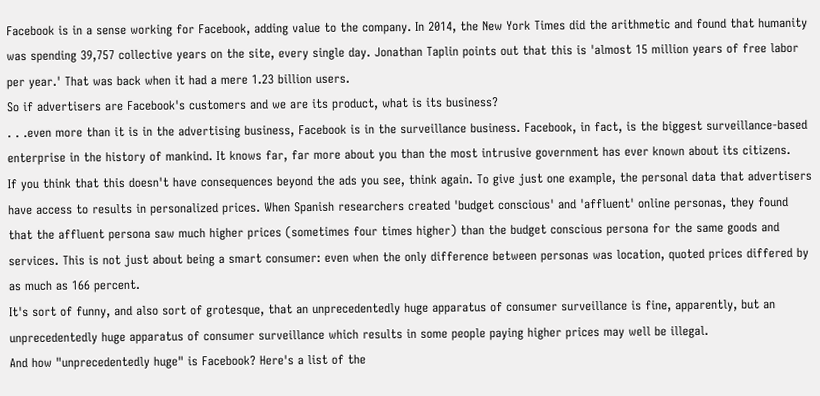Facebook is in a sense working for Facebook, adding value to the company. In 2014, the New York Times did the arithmetic and found that humanity was spending 39,757 collective years on the site, every single day. Jonathan Taplin points out that this is 'almost 15 million years of free labor per year.' That was back when it had a mere 1.23 billion users.
So if advertisers are Facebook's customers and we are its product, what is its business?
. . .even more than it is in the advertising business, Facebook is in the surveillance business. Facebook, in fact, is the biggest surveillance-based enterprise in the history of mankind. It knows far, far more about you than the most intrusive government has ever known about its citizens.
If you think that this doesn't have consequences beyond the ads you see, think again. To give just one example, the personal data that advertisers have access to results in personalized prices. When Spanish researchers created 'budget conscious' and 'affluent' online personas, they found that the affluent persona saw much higher prices (sometimes four times higher) than the budget conscious persona for the same goods and services. This is not just about being a smart consumer: even when the only difference between personas was location, quoted prices differed by as much as 166 percent.
It's sort of funny, and also sort of grotesque, that an unprecedentedly huge apparatus of consumer surveillance is fine, apparently, but an unprecedentedly huge apparatus of consumer surveillance which results in some people paying higher prices may well be illegal.
And how "unprecedentedly huge" is Facebook? Here's a list of the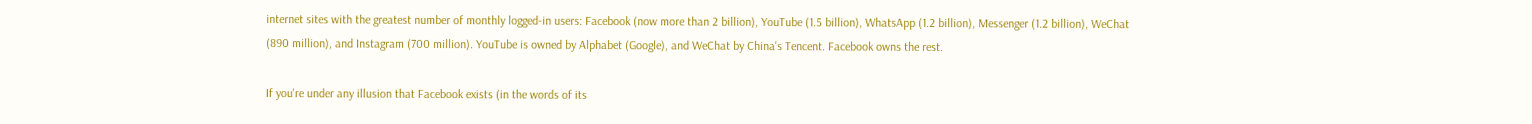internet sites with the greatest number of monthly logged-in users: Facebook (now more than 2 billion), YouTube (1.5 billion), WhatsApp (1.2 billion), Messenger (1.2 billion), WeChat (890 million), and Instagram (700 million). YouTube is owned by Alphabet (Google), and WeChat by China's Tencent. Facebook owns the rest.

If you're under any illusion that Facebook exists (in the words of its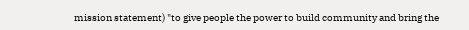mission statement) "to give people the power to build community and bring the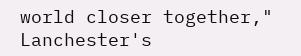world closer together," Lanchester's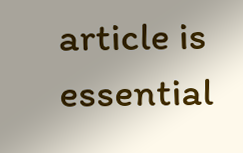article is essential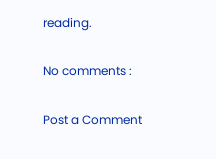reading.

No comments :

Post a Comment